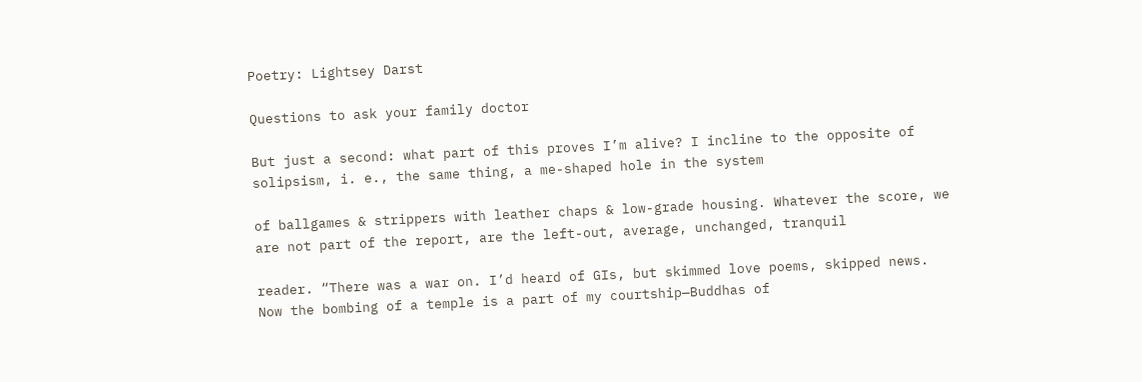Poetry: Lightsey Darst

Questions to ask your family doctor

But just a second: what part of this proves I’m alive? I incline to the opposite of
solipsism, i. e., the same thing, a me-shaped hole in the system

of ballgames & strippers with leather chaps & low-grade housing. Whatever the score, we
are not part of the report, are the left-out, average, unchanged, tranquil

reader. “There was a war on. I’d heard of GIs, but skimmed love poems, skipped news.
Now the bombing of a temple is a part of my courtship—Buddhas of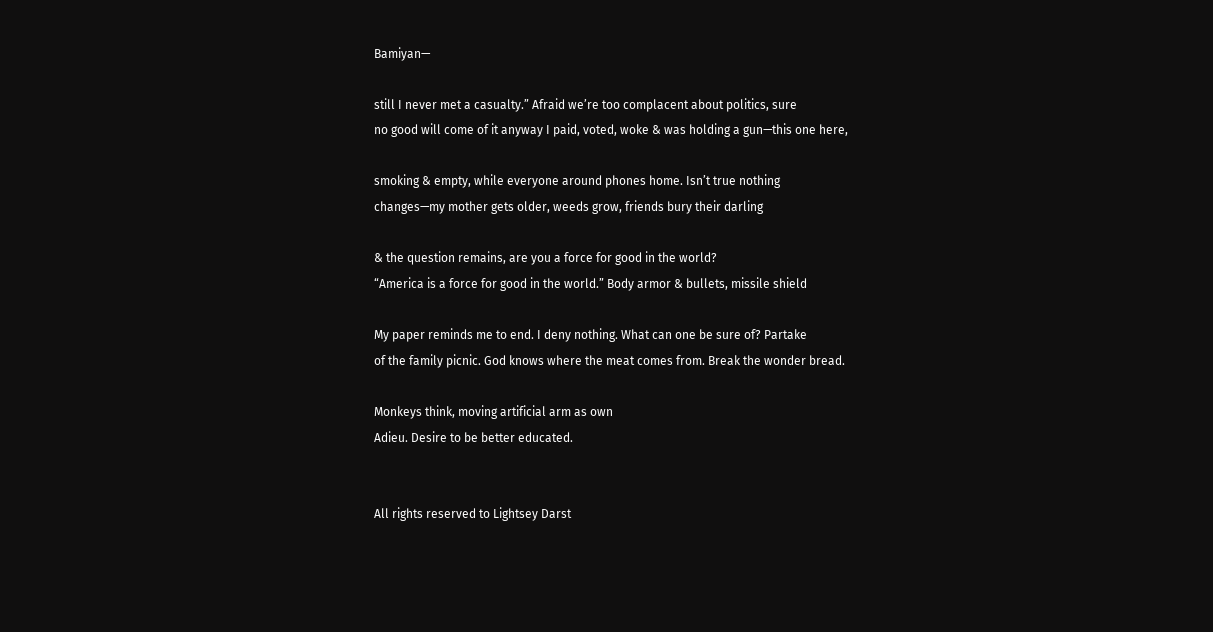Bamiyan—

still I never met a casualty.” Afraid we’re too complacent about politics, sure
no good will come of it anyway I paid, voted, woke & was holding a gun—this one here,

smoking & empty, while everyone around phones home. Isn’t true nothing
changes—my mother gets older, weeds grow, friends bury their darling

& the question remains, are you a force for good in the world?
“America is a force for good in the world.” Body armor & bullets, missile shield

My paper reminds me to end. I deny nothing. What can one be sure of? Partake
of the family picnic. God knows where the meat comes from. Break the wonder bread.

Monkeys think, moving artificial arm as own
Adieu. Desire to be better educated.


All rights reserved to Lightsey Darst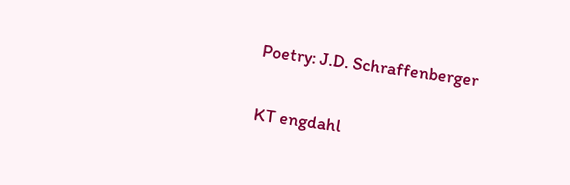Poetry: J.D. Schraffenberger

KT engdahl